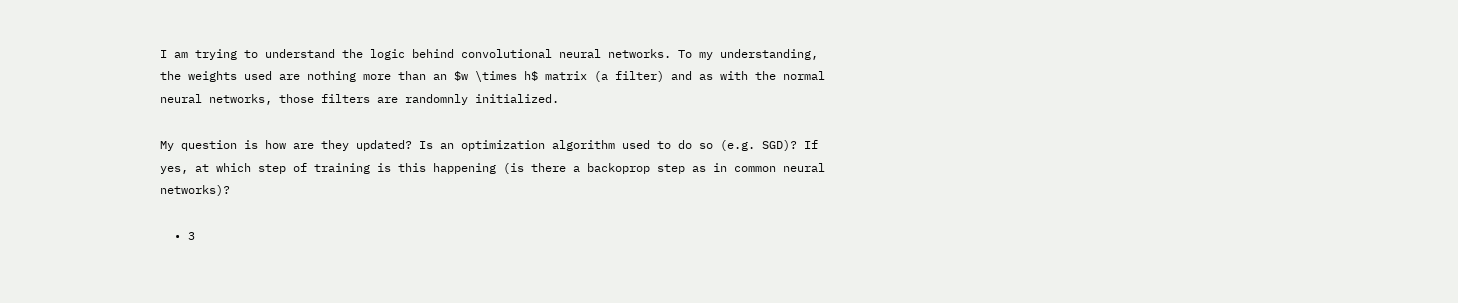I am trying to understand the logic behind convolutional neural networks. To my understanding, the weights used are nothing more than an $w \times h$ matrix (a filter) and as with the normal neural networks, those filters are randomnly initialized.

My question is how are they updated? Is an optimization algorithm used to do so (e.g. SGD)? If yes, at which step of training is this happening (is there a backoprop step as in common neural networks)?

  • 3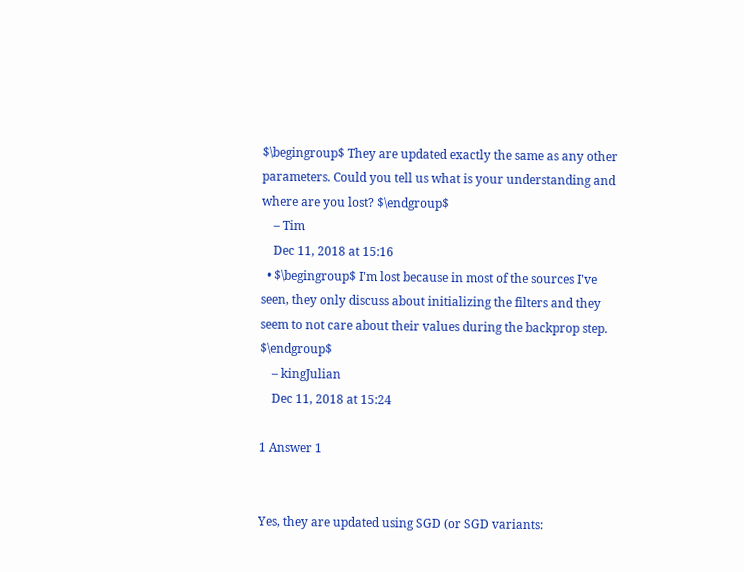$\begingroup$ They are updated exactly the same as any other parameters. Could you tell us what is your understanding and where are you lost? $\endgroup$
    – Tim
    Dec 11, 2018 at 15:16
  • $\begingroup$ I'm lost because in most of the sources I've seen, they only discuss about initializing the filters and they seem to not care about their values during the backprop step. $\endgroup$
    – kingJulian
    Dec 11, 2018 at 15:24

1 Answer 1


Yes, they are updated using SGD (or SGD variants: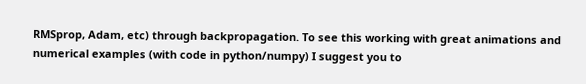RMSprop, Adam, etc) through backpropagation. To see this working with great animations and numerical examples (with code in python/numpy) I suggest you to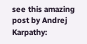see this amazing post by Andrej Karpathy: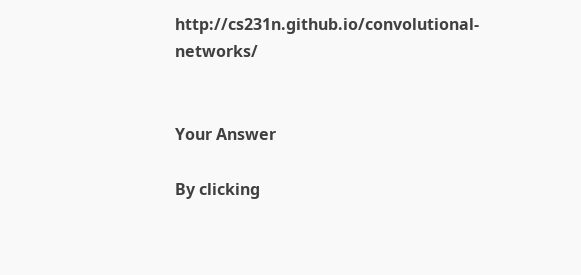http://cs231n.github.io/convolutional-networks/


Your Answer

By clicking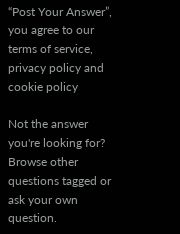“Post Your Answer”, you agree to our terms of service, privacy policy and cookie policy

Not the answer you're looking for? Browse other questions tagged or ask your own question.